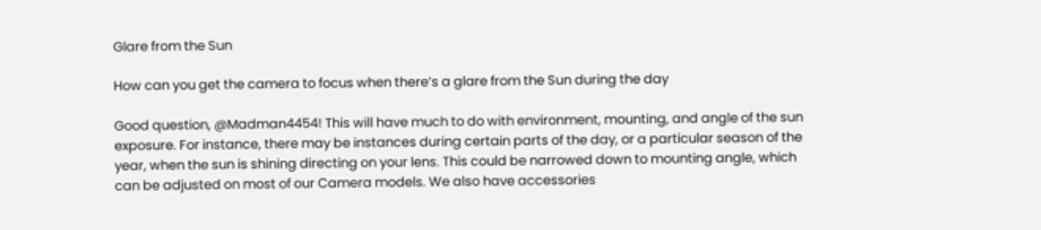Glare from the Sun

How can you get the camera to focus when there’s a glare from the Sun during the day

Good question, @Madman4454! This will have much to do with environment, mounting, and angle of the sun exposure. For instance, there may be instances during certain parts of the day, or a particular season of the year, when the sun is shining directing on your lens. This could be narrowed down to mounting angle, which can be adjusted on most of our Camera models. We also have accessories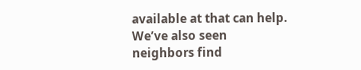available at that can help. We’ve also seen neighbors find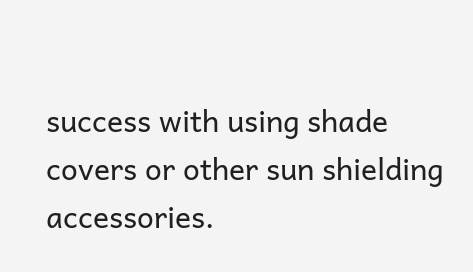success with using shade covers or other sun shielding accessories.